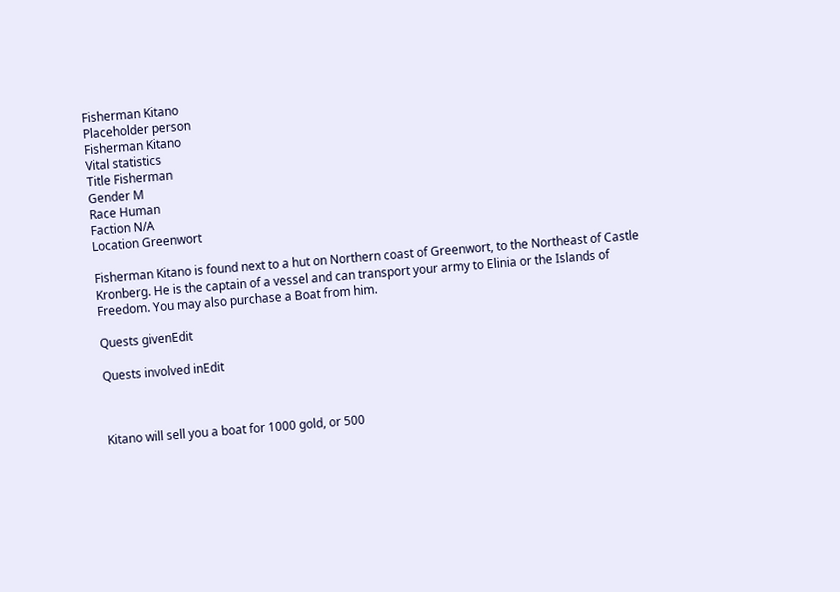Fisherman Kitano
Placeholder person
Fisherman Kitano
Vital statistics
Title Fisherman
Gender M
Race Human
Faction N/A
Location Greenwort

Fisherman Kitano is found next to a hut on Northern coast of Greenwort, to the Northeast of Castle Kronberg. He is the captain of a vessel and can transport your army to Elinia or the Islands of Freedom. You may also purchase a Boat from him.

Quests givenEdit

Quests involved inEdit



Kitano will sell you a boat for 1000 gold, or 500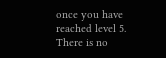once you have reached level 5. There is no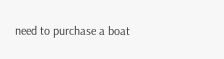need to purchase a boat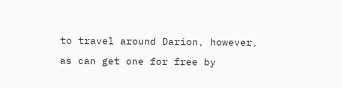to travel around Darion, however, as can get one for free by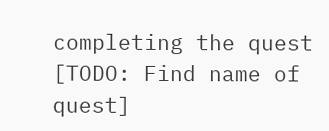completing the quest [TODO: Find name of quest]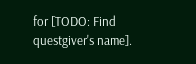for [TODO: Find questgiver's name].